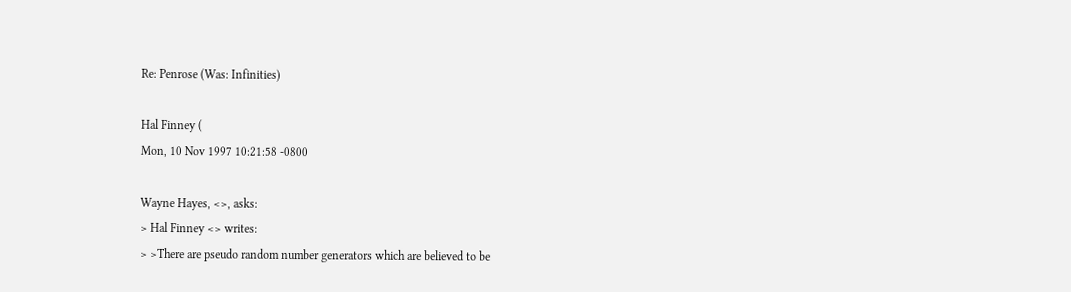Re: Penrose (Was: Infinities)

Hal Finney (
Mon, 10 Nov 1997 10:21:58 -0800

Wayne Hayes, <>, asks:
> Hal Finney <> writes:
> >There are pseudo random number generators which are believed to be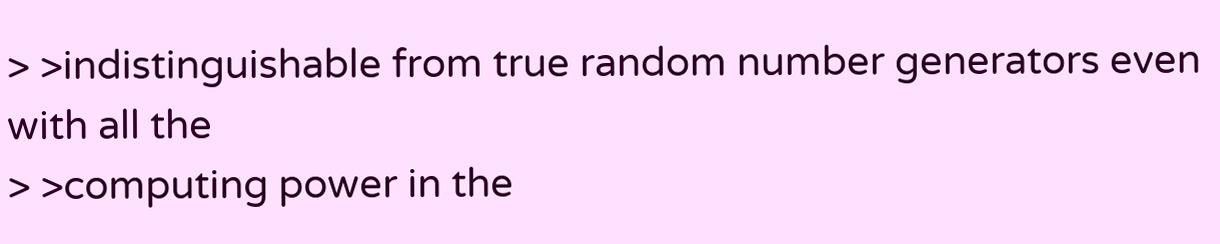> >indistinguishable from true random number generators even with all the
> >computing power in the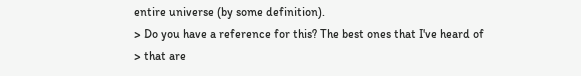entire universe (by some definition).
> Do you have a reference for this? The best ones that I've heard of
> that are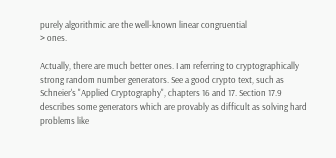purely algorithmic are the well-known linear congruential
> ones.

Actually, there are much better ones. I am referring to cryptographically
strong random number generators. See a good crypto text, such as
Schneier's "Applied Cryptography", chapters 16 and 17. Section 17.9
describes some generators which are provably as difficult as solving hard
problems like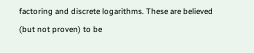factoring and discrete logarithms. These are believed
(but not proven) to be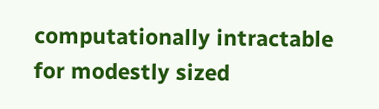computationally intractable for modestly sized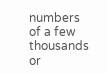numbers of a few thousands or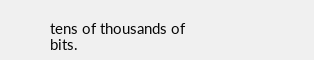tens of thousands of bits.